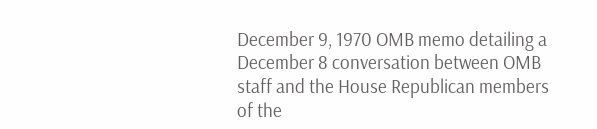December 9, 1970 OMB memo detailing a December 8 conversation between OMB staff and the House Republican members of the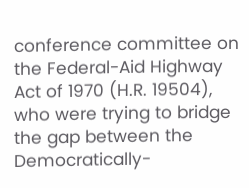conference committee on the Federal-Aid Highway Act of 1970 (H.R. 19504), who were trying to bridge the gap between the Democratically-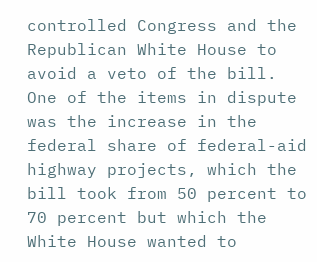controlled Congress and the Republican White House to avoid a veto of the bill. One of the items in dispute was the increase in the federal share of federal-aid highway projects, which the bill took from 50 percent to 70 percent but which the White House wanted to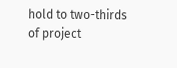hold to two-thirds of project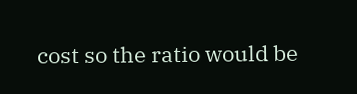cost so the ratio would be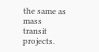the same as mass transit projects.